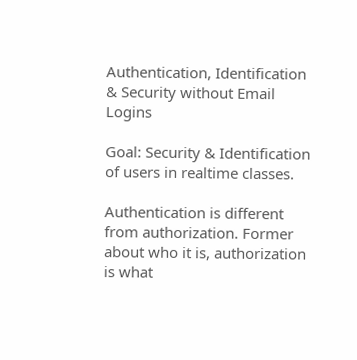Authentication, Identification & Security without Email Logins

Goal: Security & Identification of users in realtime classes.

Authentication is different from authorization. Former about who it is, authorization is what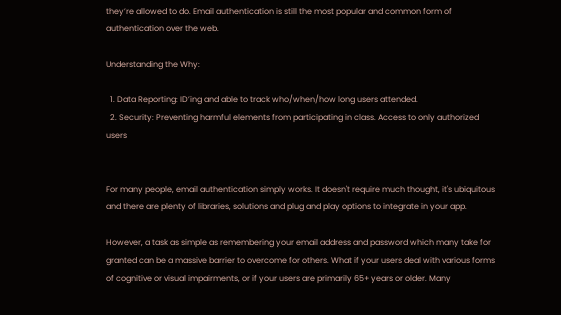they’re allowed to do. Email authentication is still the most popular and common form of authentication over the web.

Understanding the Why:

  1. Data Reporting: ID’ing and able to track who/when/how long users attended.
  2. Security: Preventing harmful elements from participating in class. Access to only authorized users


For many people, email authentication simply works. It doesn't require much thought, it's ubiquitous and there are plenty of libraries, solutions and plug and play options to integrate in your app.

However, a task as simple as remembering your email address and password which many take for granted can be a massive barrier to overcome for others. What if your users deal with various forms of cognitive or visual impairments, or if your users are primarily 65+ years or older. Many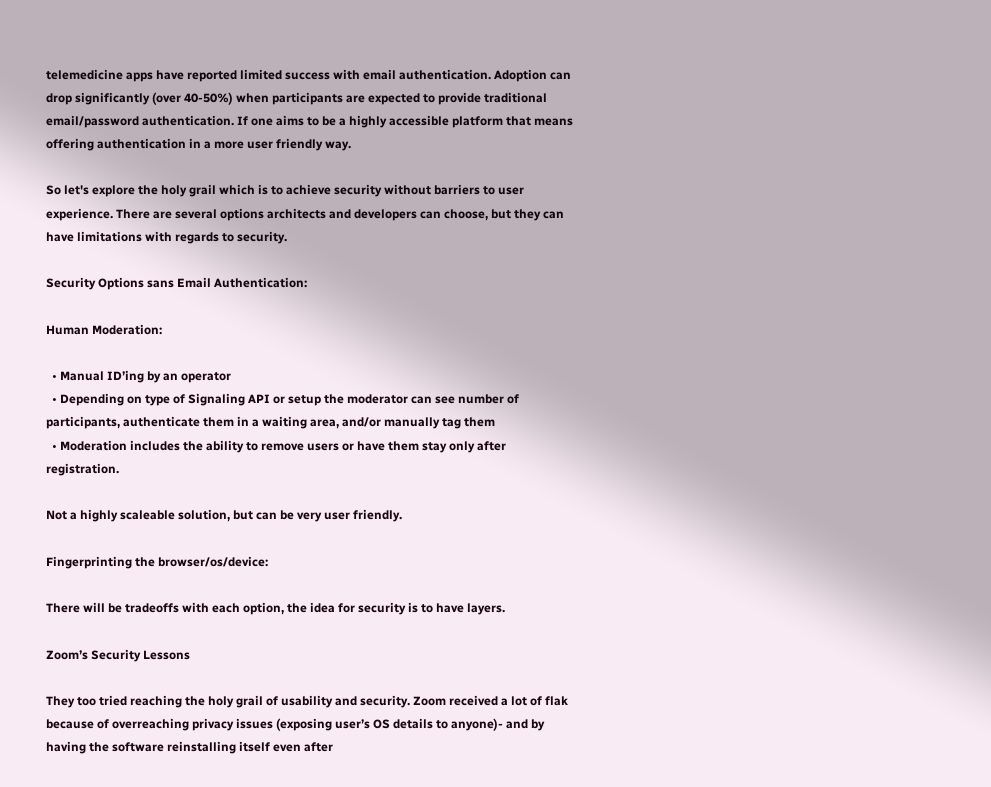telemedicine apps have reported limited success with email authentication. Adoption can drop significantly (over 40-50%) when participants are expected to provide traditional email/password authentication. If one aims to be a highly accessible platform that means offering authentication in a more user friendly way.

So let's explore the holy grail which is to achieve security without barriers to user experience. There are several options architects and developers can choose, but they can have limitations with regards to security.

Security Options sans Email Authentication:

Human Moderation:

  • Manual ID’ing by an operator
  • Depending on type of Signaling API or setup the moderator can see number of participants, authenticate them in a waiting area, and/or manually tag them
  • Moderation includes the ability to remove users or have them stay only after registration.

Not a highly scaleable solution, but can be very user friendly.

Fingerprinting the browser/os/device:

There will be tradeoffs with each option, the idea for security is to have layers.

Zoom’s Security Lessons

They too tried reaching the holy grail of usability and security. Zoom received a lot of flak because of overreaching privacy issues (exposing user’s OS details to anyone)- and by having the software reinstalling itself even after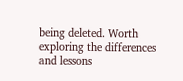being deleted. Worth exploring the differences and lessons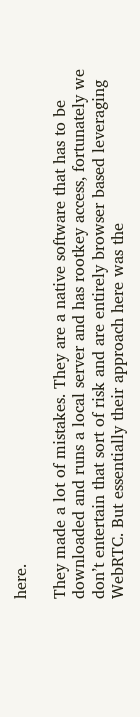here.

They made a lot of mistakes. They are a native software that has to be downloaded and runs a local server and has rootkey access, fortunately we don’t entertain that sort of risk and are entirely browser based leveraging WebRTC. But essentially their approach here was the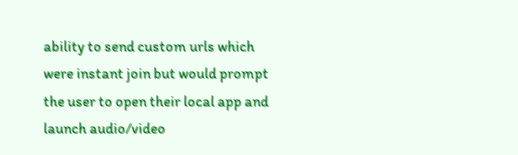ability to send custom urls which were instant join but would prompt the user to open their local app and launch audio/video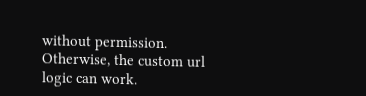without permission. Otherwise, the custom url logic can work.